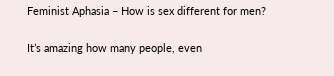Feminist Aphasia – How is sex different for men?

It’s amazing how many people, even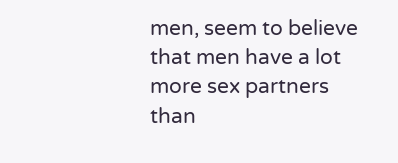men, seem to believe that men have a lot more sex partners than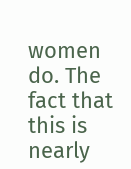women do. The fact that this is nearly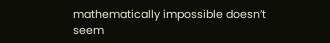mathematically impossible doesn’t seem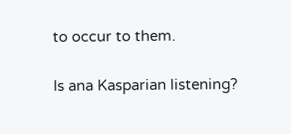to occur to them.

Is ana Kasparian listening?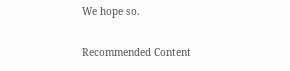We hope so.

Recommended Content